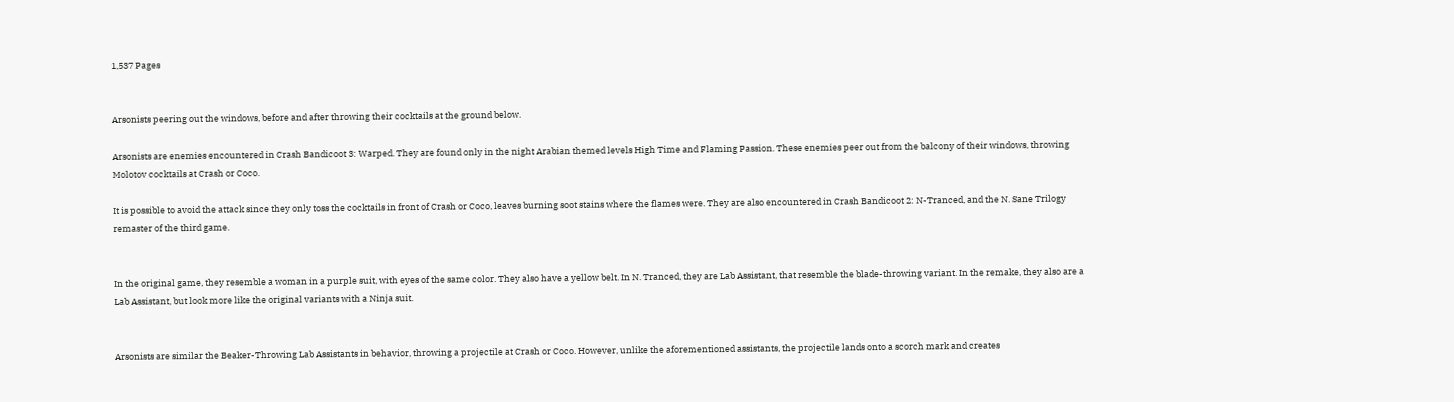1,537 Pages


Arsonists peering out the windows, before and after throwing their cocktails at the ground below.

Arsonists are enemies encountered in Crash Bandicoot 3: Warped. They are found only in the night Arabian themed levels High Time and Flaming Passion. These enemies peer out from the balcony of their windows, throwing Molotov cocktails at Crash or Coco.

It is possible to avoid the attack since they only toss the cocktails in front of Crash or Coco, leaves burning soot stains where the flames were. They are also encountered in Crash Bandicoot 2: N-Tranced, and the N. Sane Trilogy remaster of the third game.


In the original game, they resemble a woman in a purple suit, with eyes of the same color. They also have a yellow belt. In N. Tranced, they are Lab Assistant, that resemble the blade-throwing variant. In the remake, they also are a Lab Assistant, but look more like the original variants with a Ninja suit.


Arsonists are similar the Beaker-Throwing Lab Assistants in behavior, throwing a projectile at Crash or Coco. However, unlike the aforementioned assistants, the projectile lands onto a scorch mark and creates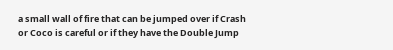a small wall of fire that can be jumped over if Crash or Coco is careful or if they have the Double Jump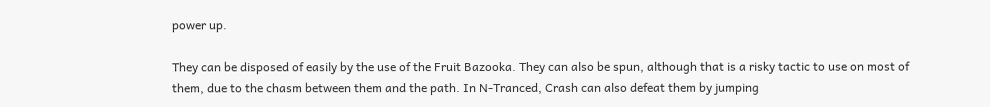power up.

They can be disposed of easily by the use of the Fruit Bazooka. They can also be spun, although that is a risky tactic to use on most of them, due to the chasm between them and the path. In N-Tranced, Crash can also defeat them by jumping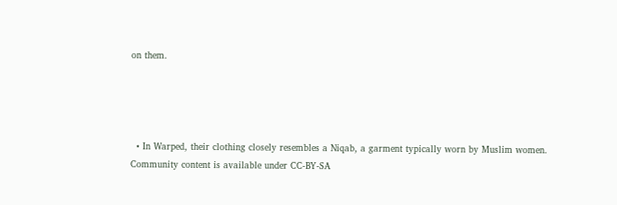on them.




  • In Warped, their clothing closely resembles a Niqab, a garment typically worn by Muslim women.
Community content is available under CC-BY-SA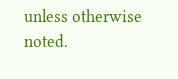unless otherwise noted.